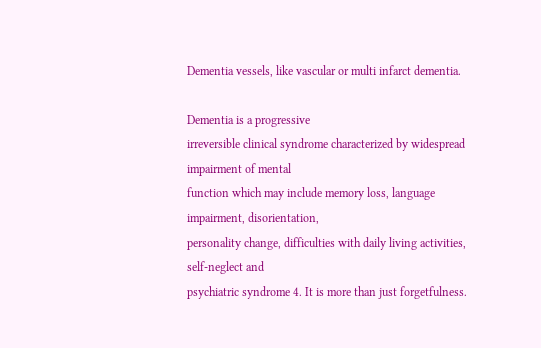Dementia vessels, like vascular or multi infarct dementia.

Dementia is a progressive
irreversible clinical syndrome characterized by widespread impairment of mental
function which may include memory loss, language impairment, disorientation,
personality change, difficulties with daily living activities, self-neglect and
psychiatric syndrome 4. It is more than just forgetfulness.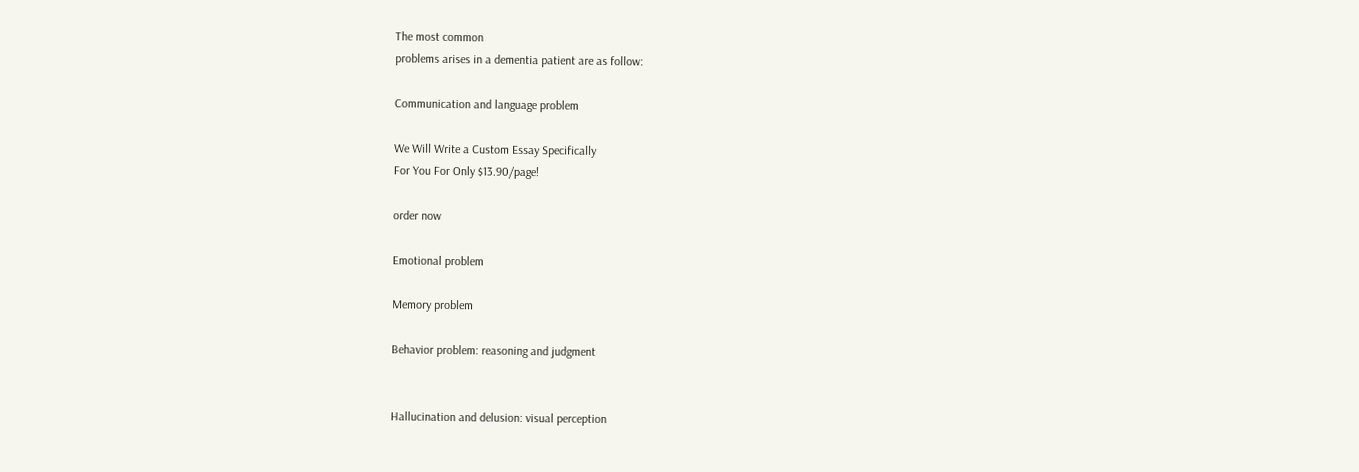The most common
problems arises in a dementia patient are as follow:

Communication and language problem

We Will Write a Custom Essay Specifically
For You For Only $13.90/page!

order now

Emotional problem

Memory problem

Behavior problem: reasoning and judgment


Hallucination and delusion: visual perception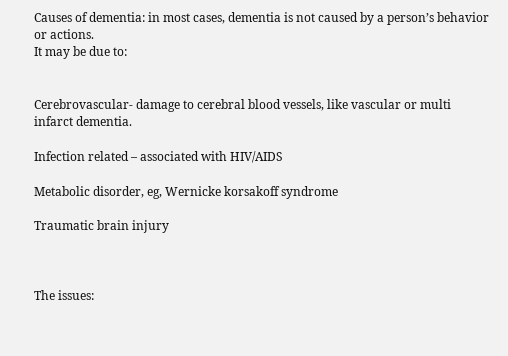Causes of dementia: in most cases, dementia is not caused by a person’s behavior or actions.
It may be due to:


Cerebrovascular- damage to cerebral blood vessels, like vascular or multi
infarct dementia.

Infection related – associated with HIV/AIDS

Metabolic disorder, eg, Wernicke korsakoff syndrome

Traumatic brain injury



The issues: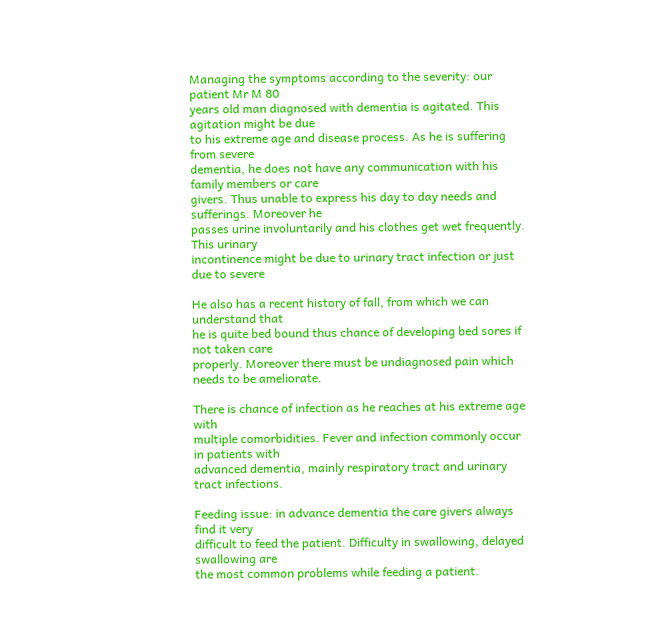Managing the symptoms according to the severity: our patient Mr M 80
years old man diagnosed with dementia is agitated. This agitation might be due
to his extreme age and disease process. As he is suffering from severe
dementia, he does not have any communication with his family members or care
givers. Thus unable to express his day to day needs and sufferings. Moreover he
passes urine involuntarily and his clothes get wet frequently. This urinary
incontinence might be due to urinary tract infection or just due to severe

He also has a recent history of fall, from which we can understand that
he is quite bed bound thus chance of developing bed sores if not taken care
properly. Moreover there must be undiagnosed pain which needs to be ameliorate.

There is chance of infection as he reaches at his extreme age with
multiple comorbidities. Fever and infection commonly occur in patients with
advanced dementia, mainly respiratory tract and urinary tract infections.

Feeding issue: in advance dementia the care givers always find it very
difficult to feed the patient. Difficulty in swallowing, delayed swallowing are
the most common problems while feeding a patient.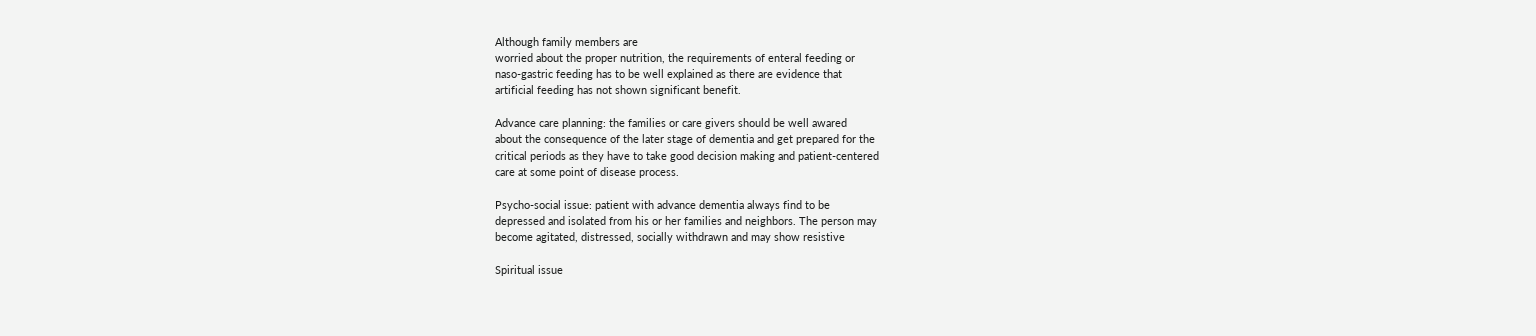Although family members are
worried about the proper nutrition, the requirements of enteral feeding or
naso-gastric feeding has to be well explained as there are evidence that
artificial feeding has not shown significant benefit.

Advance care planning: the families or care givers should be well awared
about the consequence of the later stage of dementia and get prepared for the
critical periods as they have to take good decision making and patient-centered
care at some point of disease process.

Psycho-social issue: patient with advance dementia always find to be
depressed and isolated from his or her families and neighbors. The person may
become agitated, distressed, socially withdrawn and may show resistive

Spiritual issue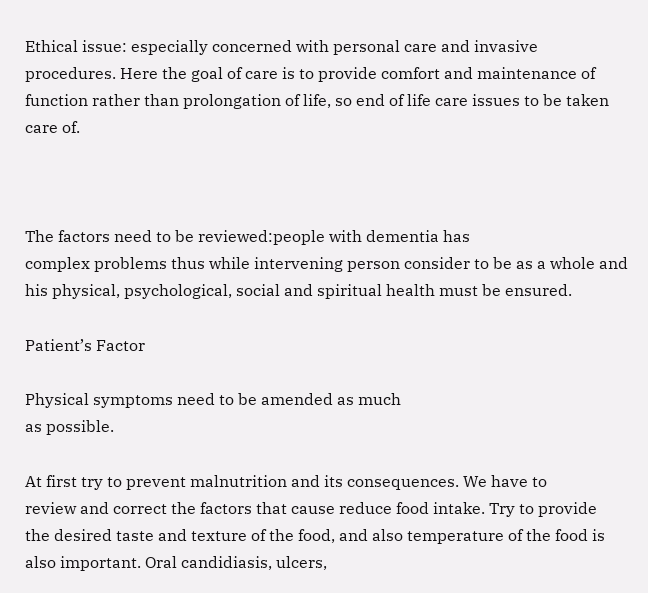Ethical issue: especially concerned with personal care and invasive
procedures. Here the goal of care is to provide comfort and maintenance of
function rather than prolongation of life, so end of life care issues to be taken
care of.



The factors need to be reviewed:people with dementia has
complex problems thus while intervening person consider to be as a whole and
his physical, psychological, social and spiritual health must be ensured.

Patient’s Factor

Physical symptoms need to be amended as much
as possible.

At first try to prevent malnutrition and its consequences. We have to
review and correct the factors that cause reduce food intake. Try to provide
the desired taste and texture of the food, and also temperature of the food is
also important. Oral candidiasis, ulcers,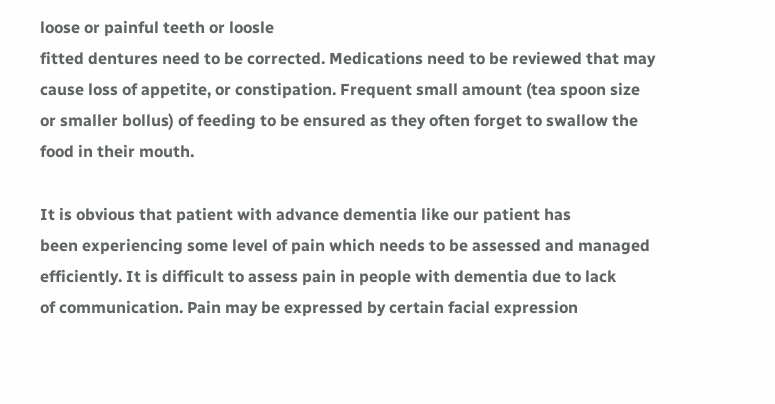loose or painful teeth or loosle
fitted dentures need to be corrected. Medications need to be reviewed that may
cause loss of appetite, or constipation. Frequent small amount (tea spoon size
or smaller bollus) of feeding to be ensured as they often forget to swallow the
food in their mouth.

It is obvious that patient with advance dementia like our patient has
been experiencing some level of pain which needs to be assessed and managed
efficiently. It is difficult to assess pain in people with dementia due to lack
of communication. Pain may be expressed by certain facial expression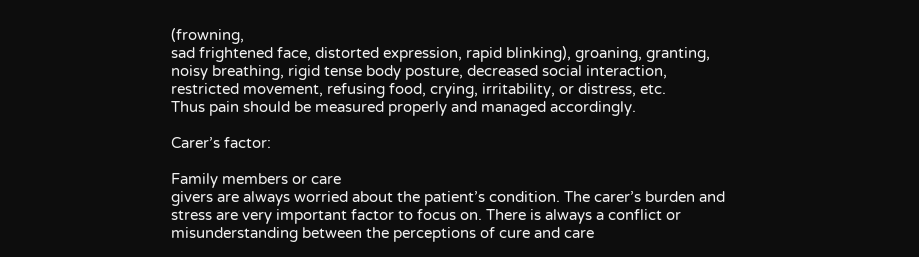(frowning,
sad frightened face, distorted expression, rapid blinking), groaning, granting,
noisy breathing, rigid tense body posture, decreased social interaction,
restricted movement, refusing food, crying, irritability, or distress, etc.
Thus pain should be measured properly and managed accordingly.

Carer’s factor:

Family members or care
givers are always worried about the patient’s condition. The carer’s burden and
stress are very important factor to focus on. There is always a conflict or
misunderstanding between the perceptions of cure and care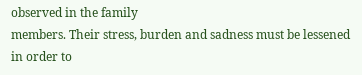observed in the family
members. Their stress, burden and sadness must be lessened in order to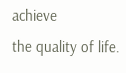achieve
the quality of life.